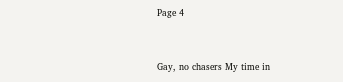Page 4


Gay, no chasers My time in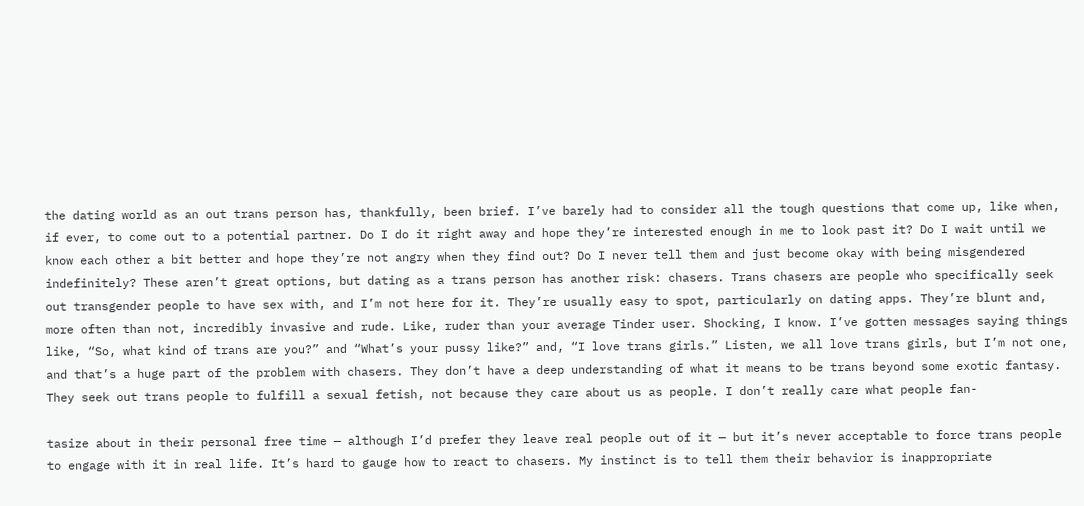the dating world as an out trans person has, thankfully, been brief. I’ve barely had to consider all the tough questions that come up, like when, if ever, to come out to a potential partner. Do I do it right away and hope they’re interested enough in me to look past it? Do I wait until we know each other a bit better and hope they’re not angry when they find out? Do I never tell them and just become okay with being misgendered indefinitely? These aren’t great options, but dating as a trans person has another risk: chasers. Trans chasers are people who specifically seek out transgender people to have sex with, and I’m not here for it. They’re usually easy to spot, particularly on dating apps. They’re blunt and, more often than not, incredibly invasive and rude. Like, ruder than your average Tinder user. Shocking, I know. I’ve gotten messages saying things like, “So, what kind of trans are you?” and “What’s your pussy like?” and, “I love trans girls.” Listen, we all love trans girls, but I’m not one, and that’s a huge part of the problem with chasers. They don’t have a deep understanding of what it means to be trans beyond some exotic fantasy. They seek out trans people to fulfill a sexual fetish, not because they care about us as people. I don’t really care what people fan-

tasize about in their personal free time — although I’d prefer they leave real people out of it — but it’s never acceptable to force trans people to engage with it in real life. It’s hard to gauge how to react to chasers. My instinct is to tell them their behavior is inappropriate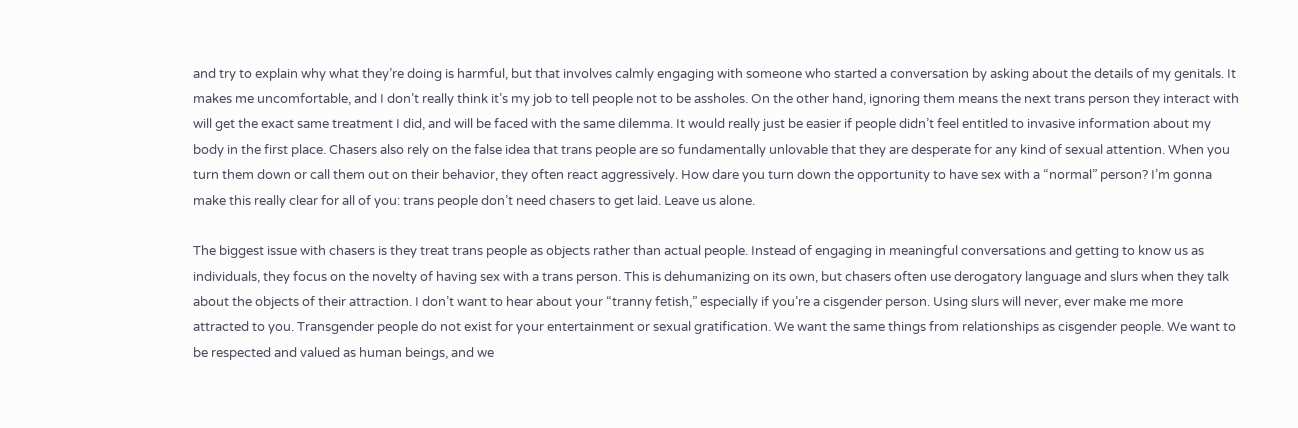and try to explain why what they’re doing is harmful, but that involves calmly engaging with someone who started a conversation by asking about the details of my genitals. It makes me uncomfortable, and I don’t really think it’s my job to tell people not to be assholes. On the other hand, ignoring them means the next trans person they interact with will get the exact same treatment I did, and will be faced with the same dilemma. It would really just be easier if people didn’t feel entitled to invasive information about my body in the first place. Chasers also rely on the false idea that trans people are so fundamentally unlovable that they are desperate for any kind of sexual attention. When you turn them down or call them out on their behavior, they often react aggressively. How dare you turn down the opportunity to have sex with a “normal” person? I’m gonna make this really clear for all of you: trans people don’t need chasers to get laid. Leave us alone.

The biggest issue with chasers is they treat trans people as objects rather than actual people. Instead of engaging in meaningful conversations and getting to know us as individuals, they focus on the novelty of having sex with a trans person. This is dehumanizing on its own, but chasers often use derogatory language and slurs when they talk about the objects of their attraction. I don’t want to hear about your “tranny fetish,” especially if you’re a cisgender person. Using slurs will never, ever make me more attracted to you. Transgender people do not exist for your entertainment or sexual gratification. We want the same things from relationships as cisgender people. We want to be respected and valued as human beings, and we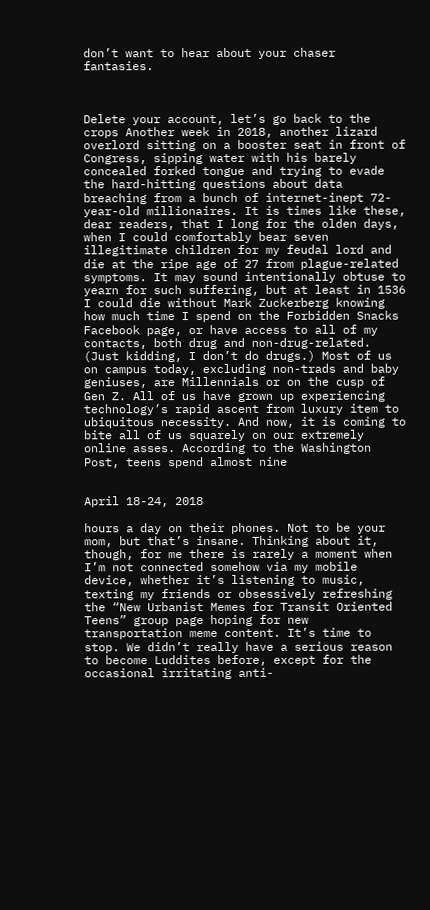don’t want to hear about your chaser fantasies.



Delete your account, let’s go back to the crops Another week in 2018, another lizard overlord sitting on a booster seat in front of Congress, sipping water with his barely concealed forked tongue and trying to evade the hard-hitting questions about data breaching from a bunch of internet-inept 72-year-old millionaires. It is times like these, dear readers, that I long for the olden days, when I could comfortably bear seven illegitimate children for my feudal lord and die at the ripe age of 27 from plague-related symptoms. It may sound intentionally obtuse to yearn for such suffering, but at least in 1536 I could die without Mark Zuckerberg knowing how much time I spend on the Forbidden Snacks Facebook page, or have access to all of my contacts, both drug and non-drug-related. (Just kidding, I don’t do drugs.) Most of us on campus today, excluding non-trads and baby geniuses, are Millennials or on the cusp of Gen Z. All of us have grown up experiencing technology’s rapid ascent from luxury item to ubiquitous necessity. And now, it is coming to bite all of us squarely on our extremely online asses. According to the Washington Post, teens spend almost nine


April 18-24, 2018

hours a day on their phones. Not to be your mom, but that’s insane. Thinking about it, though, for me there is rarely a moment when I’m not connected somehow via my mobile device, whether it’s listening to music, texting my friends or obsessively refreshing the “New Urbanist Memes for Transit Oriented Teens” group page hoping for new transportation meme content. It’s time to stop. We didn’t really have a serious reason to become Luddites before, except for the occasional irritating anti-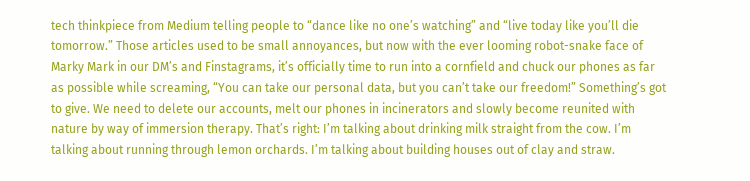tech thinkpiece from Medium telling people to “dance like no one’s watching” and “live today like you’ll die tomorrow.” Those articles used to be small annoyances, but now with the ever looming robot-snake face of Marky Mark in our DM’s and Finstagrams, it’s officially time to run into a cornfield and chuck our phones as far as possible while screaming, “You can take our personal data, but you can’t take our freedom!” Something’s got to give. We need to delete our accounts, melt our phones in incinerators and slowly become reunited with nature by way of immersion therapy. That’s right: I’m talking about drinking milk straight from the cow. I’m talking about running through lemon orchards. I’m talking about building houses out of clay and straw.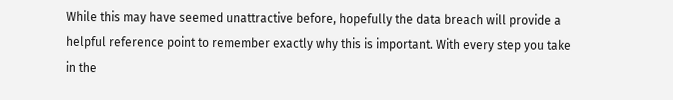While this may have seemed unattractive before, hopefully the data breach will provide a helpful reference point to remember exactly why this is important. With every step you take in the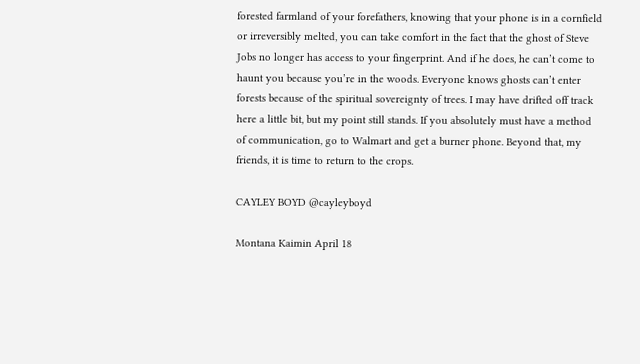forested farmland of your forefathers, knowing that your phone is in a cornfield or irreversibly melted, you can take comfort in the fact that the ghost of Steve Jobs no longer has access to your fingerprint. And if he does, he can’t come to haunt you because you’re in the woods. Everyone knows ghosts can’t enter forests because of the spiritual sovereignty of trees. I may have drifted off track here a little bit, but my point still stands. If you absolutely must have a method of communication, go to Walmart and get a burner phone. Beyond that, my friends, it is time to return to the crops.

CAYLEY BOYD @cayleyboyd

Montana Kaimin April 18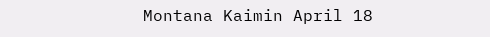Montana Kaimin April 18